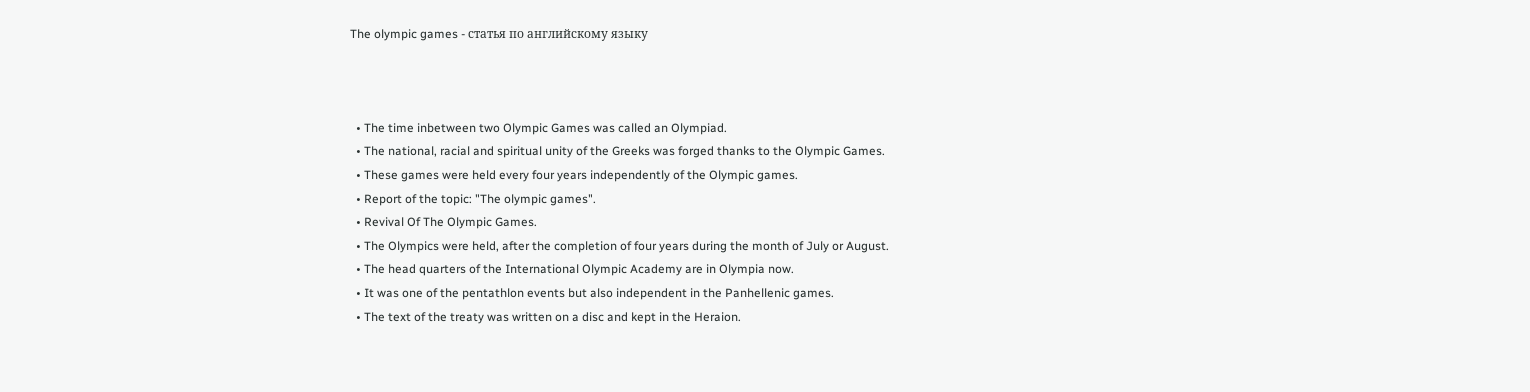The olympic games - статья по английскому языку



  • The time inbetween two Olympic Games was called an Olympiad.
  • The national, racial and spiritual unity of the Greeks was forged thanks to the Olympic Games.
  • These games were held every four years independently of the Olympic games.
  • Report of the topic: "The olympic games".
  • Revival Of The Olympic Games.
  • The Olympics were held, after the completion of four years during the month of July or August.
  • The head quarters of the International Olympic Academy are in Olympia now.
  • It was one of the pentathlon events but also independent in the Panhellenic games.
  • The text of the treaty was written on a disc and kept in the Heraion.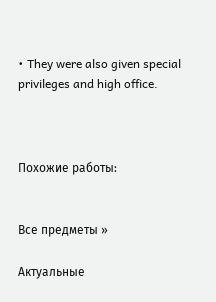• They were also given special privileges and high office.



Похожие работы:


Все предметы »

Актуальные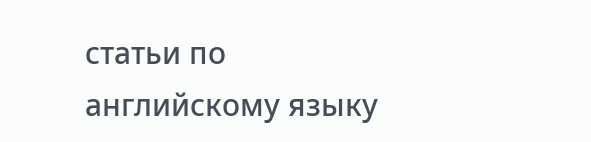статьи по английскому языку